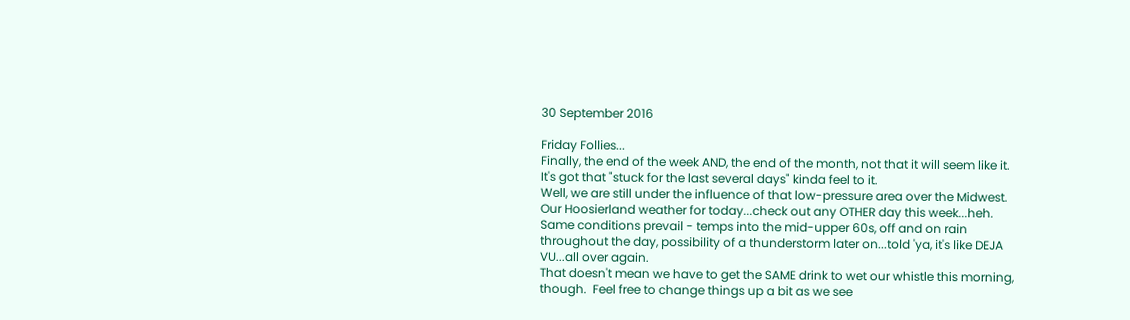30 September 2016

Friday Follies...
Finally, the end of the week AND, the end of the month, not that it will seem like it.
It's got that "stuck for the last several days" kinda feel to it.
Well, we are still under the influence of that low-pressure area over the Midwest.
Our Hoosierland weather for today...check out any OTHER day this week...heh.
Same conditions prevail - temps into the mid-upper 60s, off and on rain throughout the day, possibility of a thunderstorm later on...told 'ya, it's like DEJA VU...all over again.
That doesn't mean we have to get the SAME drink to wet our whistle this morning, though.  Feel free to change things up a bit as we see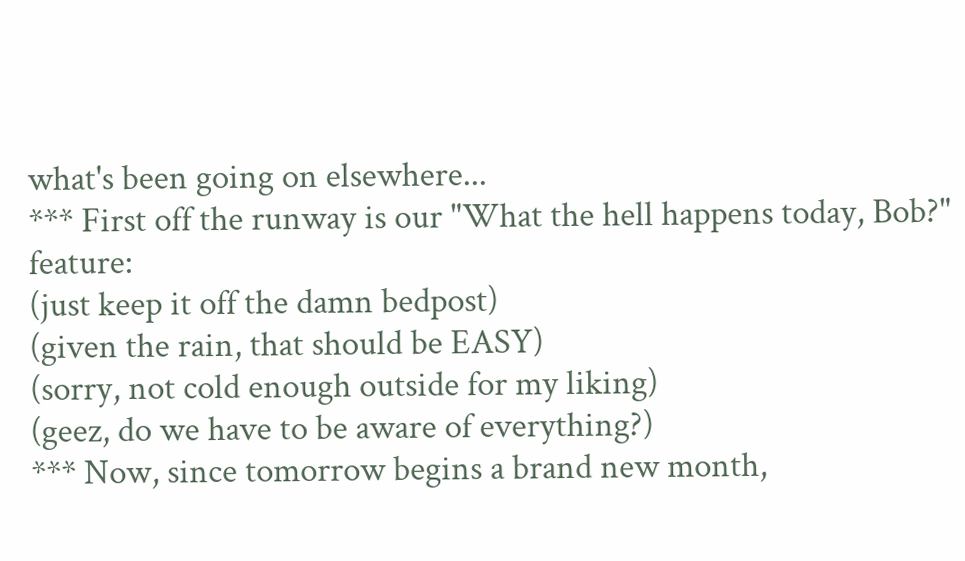what's been going on elsewhere...
*** First off the runway is our "What the hell happens today, Bob?" feature:
(just keep it off the damn bedpost)
(given the rain, that should be EASY)
(sorry, not cold enough outside for my liking)
(geez, do we have to be aware of everything?)
*** Now, since tomorrow begins a brand new month,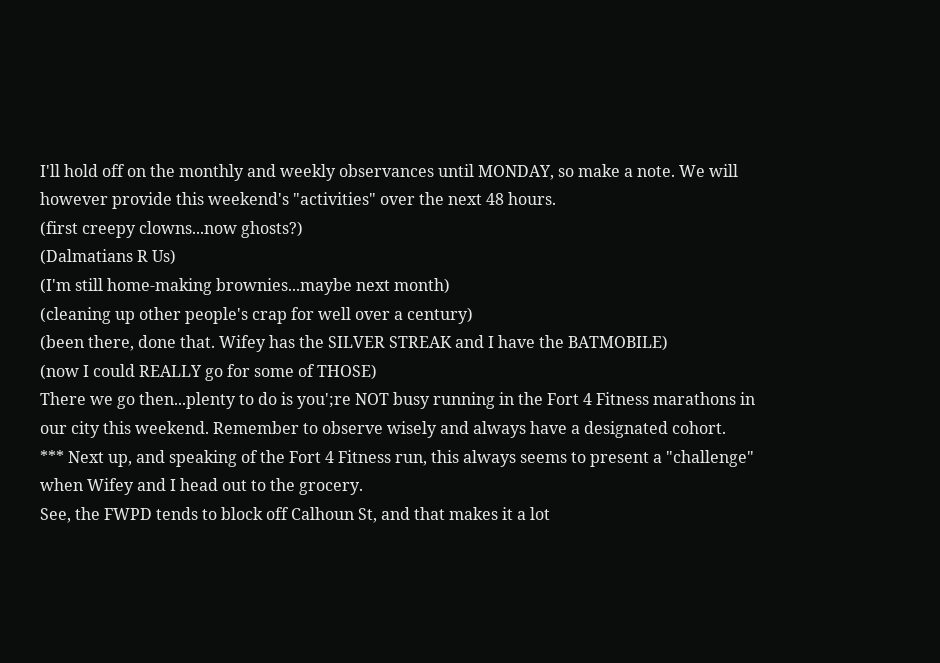I'll hold off on the monthly and weekly observances until MONDAY, so make a note. We will however provide this weekend's "activities" over the next 48 hours.
(first creepy clowns...now ghosts?)
(Dalmatians R Us)
(I'm still home-making brownies...maybe next month)
(cleaning up other people's crap for well over a century)
(been there, done that. Wifey has the SILVER STREAK and I have the BATMOBILE)
(now I could REALLY go for some of THOSE)
There we go then...plenty to do is you';re NOT busy running in the Fort 4 Fitness marathons in our city this weekend. Remember to observe wisely and always have a designated cohort.
*** Next up, and speaking of the Fort 4 Fitness run, this always seems to present a "challenge" when Wifey and I head out to the grocery.
See, the FWPD tends to block off Calhoun St, and that makes it a lot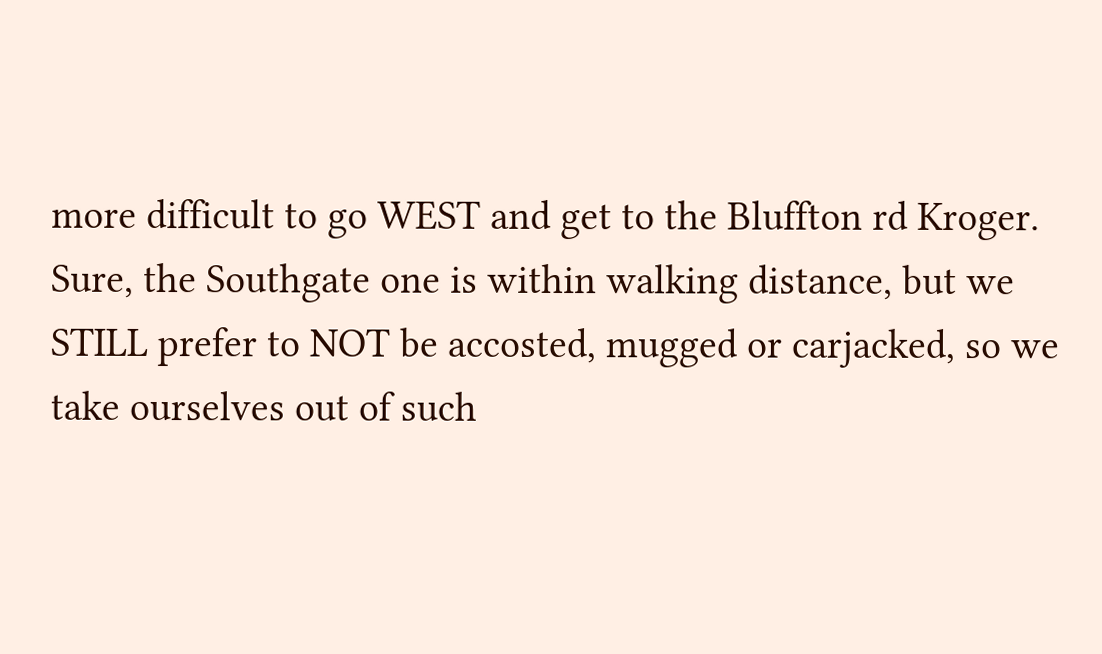more difficult to go WEST and get to the Bluffton rd Kroger.
Sure, the Southgate one is within walking distance, but we STILL prefer to NOT be accosted, mugged or carjacked, so we take ourselves out of such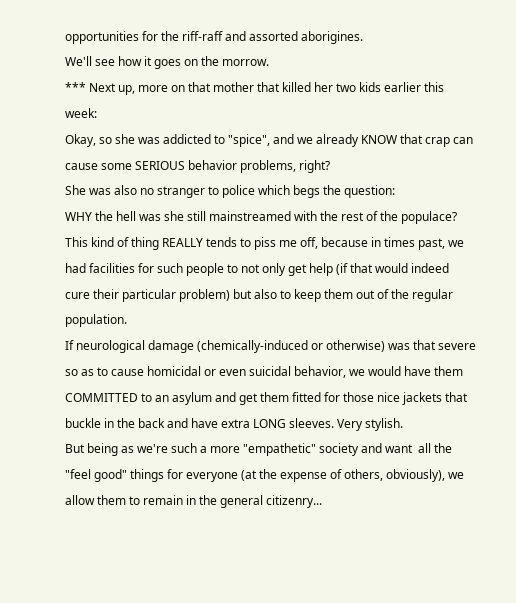opportunities for the riff-raff and assorted aborigines.
We'll see how it goes on the morrow.
*** Next up, more on that mother that killed her two kids earlier this week:
Okay, so she was addicted to "spice", and we already KNOW that crap can cause some SERIOUS behavior problems, right?
She was also no stranger to police which begs the question:
WHY the hell was she still mainstreamed with the rest of the populace?
This kind of thing REALLY tends to piss me off, because in times past, we had facilities for such people to not only get help (if that would indeed cure their particular problem) but also to keep them out of the regular population.
If neurological damage (chemically-induced or otherwise) was that severe so as to cause homicidal or even suicidal behavior, we would have them COMMITTED to an asylum and get them fitted for those nice jackets that buckle in the back and have extra LONG sleeves. Very stylish.
But being as we're such a more "empathetic" society and want  all the "feel good" things for everyone (at the expense of others, obviously), we allow them to remain in the general citizenry...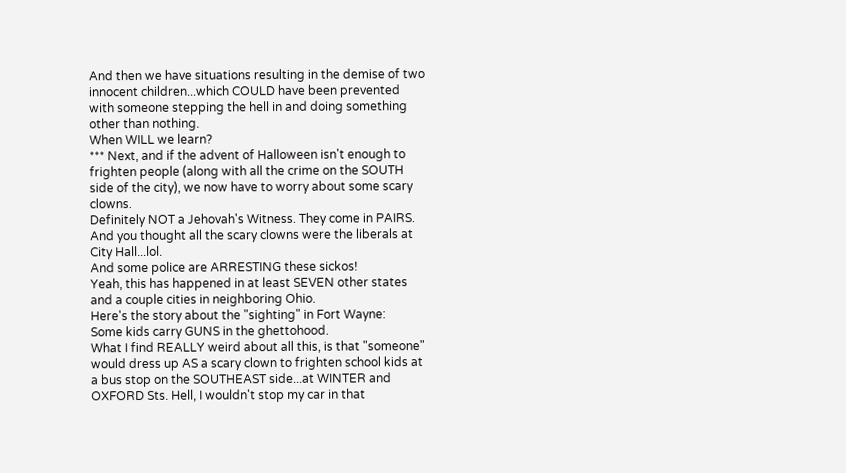And then we have situations resulting in the demise of two innocent children...which COULD have been prevented with someone stepping the hell in and doing something other than nothing.
When WILL we learn?
*** Next, and if the advent of Halloween isn't enough to frighten people (along with all the crime on the SOUTH side of the city), we now have to worry about some scary clowns.
Definitely NOT a Jehovah's Witness. They come in PAIRS.
And you thought all the scary clowns were the liberals at City Hall...lol.
And some police are ARRESTING these sickos!
Yeah, this has happened in at least SEVEN other states and a couple cities in neighboring Ohio.
Here's the story about the "sighting" in Fort Wayne:
Some kids carry GUNS in the ghettohood.
What I find REALLY weird about all this, is that "someone" would dress up AS a scary clown to frighten school kids at a bus stop on the SOUTHEAST side...at WINTER and OXFORD Sts. Hell, I wouldn't stop my car in that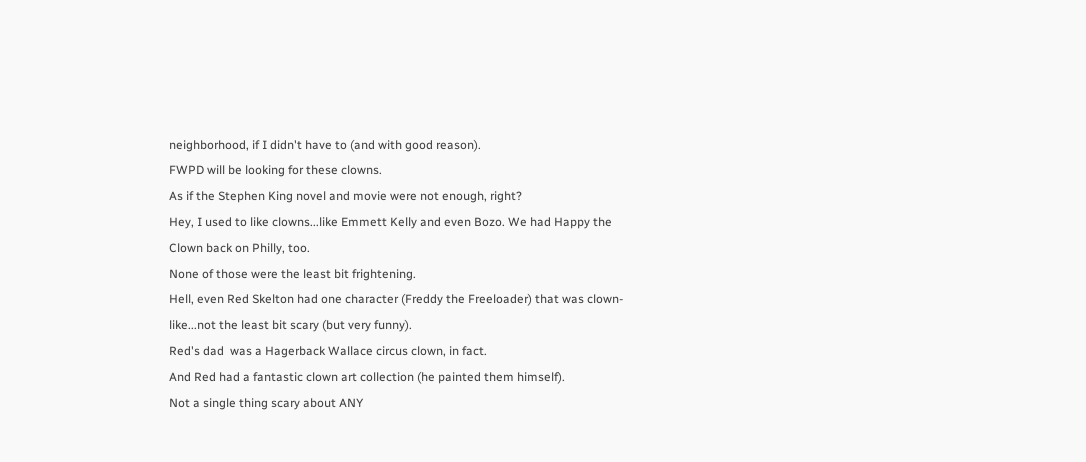neighborhood, if I didn't have to (and with good reason).
FWPD will be looking for these clowns.
As if the Stephen King novel and movie were not enough, right?
Hey, I used to like clowns...like Emmett Kelly and even Bozo. We had Happy the Clown back on Philly, too.
None of those were the least bit frightening.
Hell, even Red Skelton had one character (Freddy the Freeloader) that was clown-like...not the least bit scary (but very funny).
Red's dad  was a Hagerback Wallace circus clown, in fact.
And Red had a fantastic clown art collection (he painted them himself).
Not a single thing scary about ANY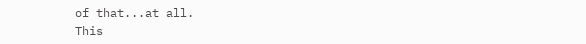of that...at all.
This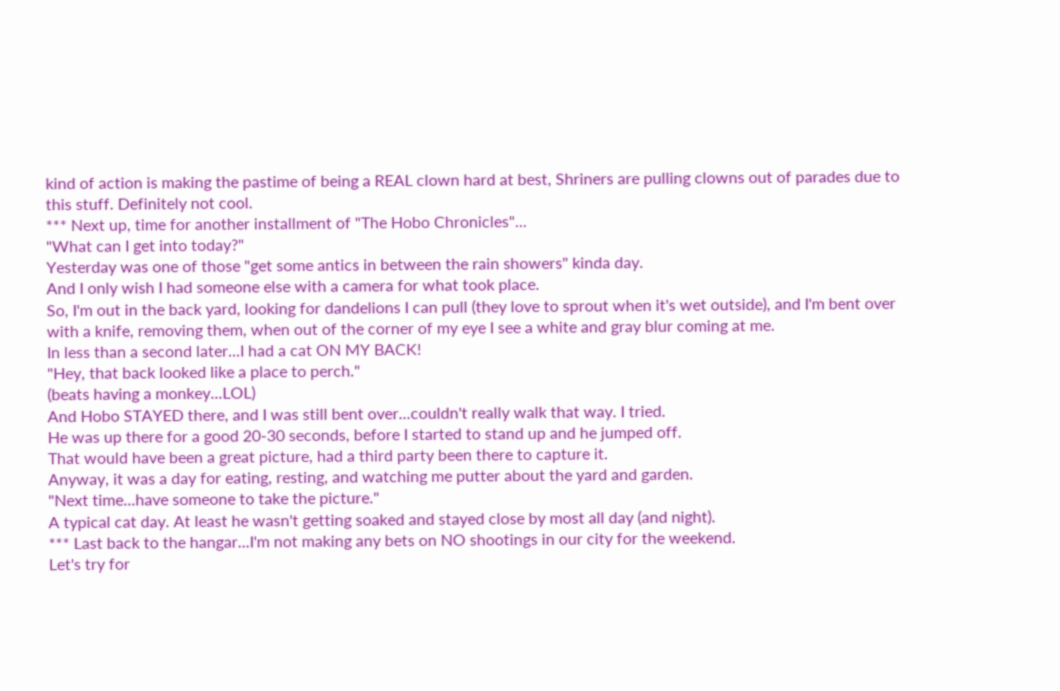kind of action is making the pastime of being a REAL clown hard at best, Shriners are pulling clowns out of parades due to this stuff. Definitely not cool.
*** Next up, time for another installment of "The Hobo Chronicles"...
"What can I get into today?"
Yesterday was one of those "get some antics in between the rain showers" kinda day.
And I only wish I had someone else with a camera for what took place.
So, I'm out in the back yard, looking for dandelions I can pull (they love to sprout when it's wet outside), and I'm bent over with a knife, removing them, when out of the corner of my eye I see a white and gray blur coming at me.
In less than a second later...I had a cat ON MY BACK!
"Hey, that back looked like a place to perch."
(beats having a monkey...LOL)
And Hobo STAYED there, and I was still bent over...couldn't really walk that way. I tried.
He was up there for a good 20-30 seconds, before I started to stand up and he jumped off.
That would have been a great picture, had a third party been there to capture it.
Anyway, it was a day for eating, resting, and watching me putter about the yard and garden.
"Next time...have someone to take the picture."
A typical cat day. At least he wasn't getting soaked and stayed close by most all day (and night).
*** Last back to the hangar...I'm not making any bets on NO shootings in our city for the weekend.
Let's try for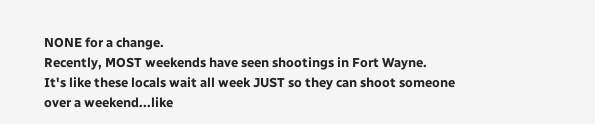NONE for a change.
Recently, MOST weekends have seen shootings in Fort Wayne.
It's like these locals wait all week JUST so they can shoot someone over a weekend...like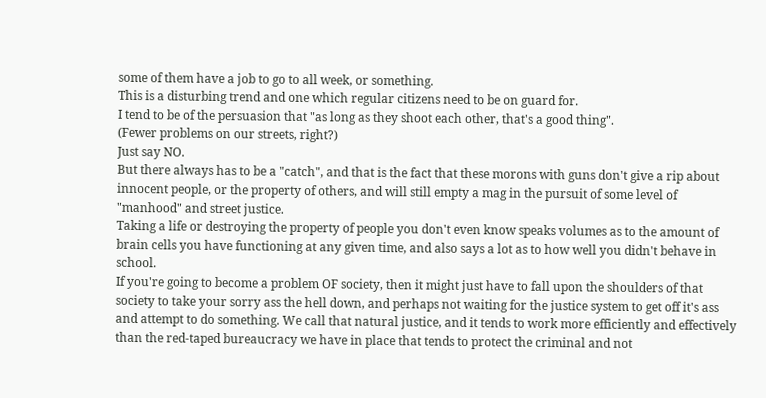some of them have a job to go to all week, or something.
This is a disturbing trend and one which regular citizens need to be on guard for.
I tend to be of the persuasion that "as long as they shoot each other, that's a good thing".
(Fewer problems on our streets, right?)
Just say NO.
But there always has to be a "catch", and that is the fact that these morons with guns don't give a rip about innocent people, or the property of others, and will still empty a mag in the pursuit of some level of "manhood" and street justice.
Taking a life or destroying the property of people you don't even know speaks volumes as to the amount of brain cells you have functioning at any given time, and also says a lot as to how well you didn't behave in school.
If you're going to become a problem OF society, then it might just have to fall upon the shoulders of that society to take your sorry ass the hell down, and perhaps not waiting for the justice system to get off it's ass and attempt to do something. We call that natural justice, and it tends to work more efficiently and effectively than the red-taped bureaucracy we have in place that tends to protect the criminal and not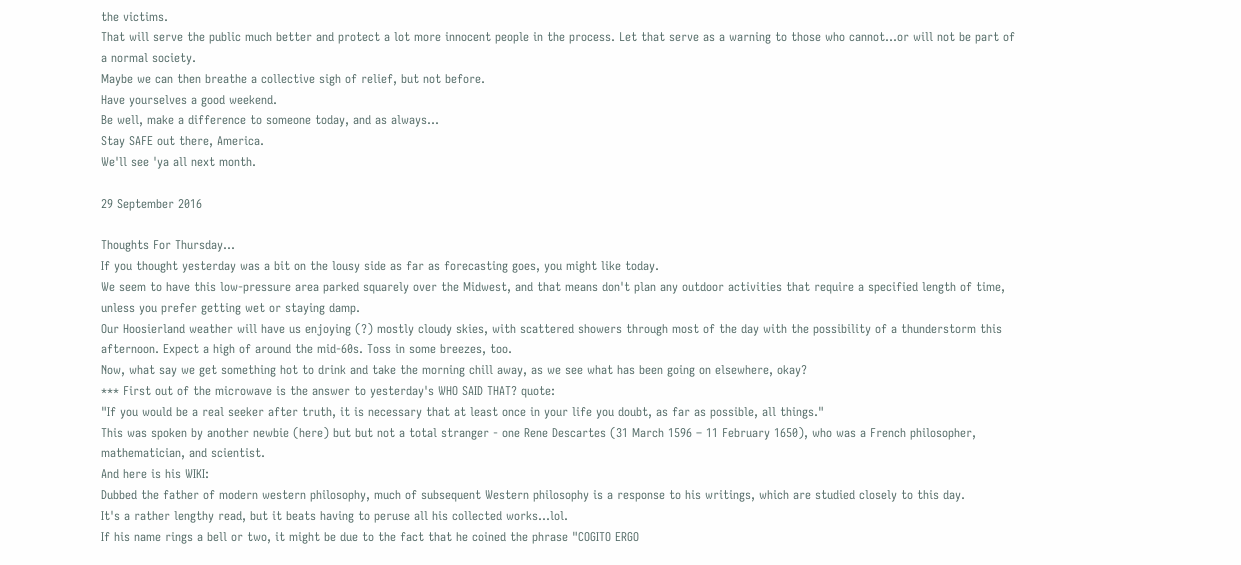the victims.
That will serve the public much better and protect a lot more innocent people in the process. Let that serve as a warning to those who cannot...or will not be part of a normal society.
Maybe we can then breathe a collective sigh of relief, but not before.
Have yourselves a good weekend.
Be well, make a difference to someone today, and as always...
Stay SAFE out there, America.
We'll see 'ya all next month.

29 September 2016

Thoughts For Thursday...
If you thought yesterday was a bit on the lousy side as far as forecasting goes, you might like today.
We seem to have this low-pressure area parked squarely over the Midwest, and that means don't plan any outdoor activities that require a specified length of time, unless you prefer getting wet or staying damp.
Our Hoosierland weather will have us enjoying (?) mostly cloudy skies, with scattered showers through most of the day with the possibility of a thunderstorm this afternoon. Expect a high of around the mid-60s. Toss in some breezes, too.
Now, what say we get something hot to drink and take the morning chill away, as we see what has been going on elsewhere, okay?
*** First out of the microwave is the answer to yesterday's WHO SAID THAT? quote:
"If you would be a real seeker after truth, it is necessary that at least once in your life you doubt, as far as possible, all things."
This was spoken by another newbie (here) but but not a total stranger - one Rene Descartes (31 March 1596 – 11 February 1650), who was a French philosopher, mathematician, and scientist.
And here is his WIKI:
Dubbed the father of modern western philosophy, much of subsequent Western philosophy is a response to his writings, which are studied closely to this day.
It's a rather lengthy read, but it beats having to peruse all his collected works...lol.
If his name rings a bell or two, it might be due to the fact that he coined the phrase "COGITO ERGO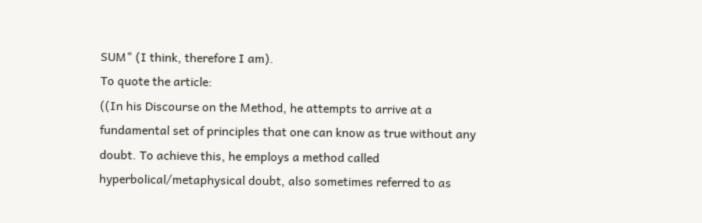SUM" (I think, therefore I am).
To quote the article:
((In his Discourse on the Method, he attempts to arrive at a fundamental set of principles that one can know as true without any doubt. To achieve this, he employs a method called hyperbolical/metaphysical doubt, also sometimes referred to as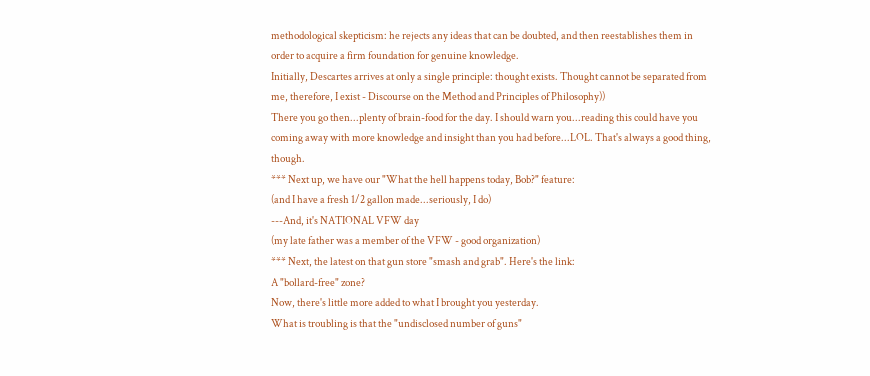methodological skepticism: he rejects any ideas that can be doubted, and then reestablishes them in order to acquire a firm foundation for genuine knowledge.
Initially, Descartes arrives at only a single principle: thought exists. Thought cannot be separated from me, therefore, I exist - Discourse on the Method and Principles of Philosophy))
There you go then...plenty of brain-food for the day. I should warn you...reading this could have you coming away with more knowledge and insight than you had before...LOL. That's always a good thing, though.
*** Next up, we have our "What the hell happens today, Bob?" feature:
(and I have a fresh 1/2 gallon made...seriously, I do)
---And, it's NATIONAL VFW day
(my late father was a member of the VFW - good organization)
*** Next, the latest on that gun store "smash and grab". Here's the link:
A "bollard-free" zone?
Now, there's little more added to what I brought you yesterday.
What is troubling is that the "undisclosed number of guns"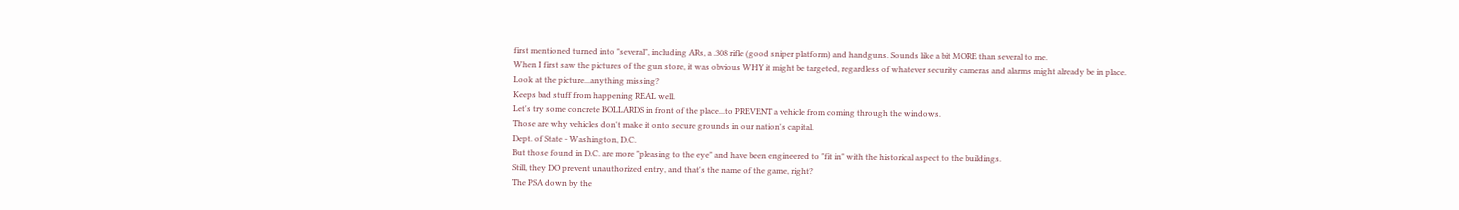first mentioned turned into "several", including ARs, a .308 rifle (good sniper platform) and handguns. Sounds like a bit MORE than several to me.
When I first saw the pictures of the gun store, it was obvious WHY it might be targeted, regardless of whatever security cameras and alarms might already be in place.
Look at the picture...anything missing?
Keeps bad stuff from happening REAL well.
Let's try some concrete BOLLARDS in front of the place...to PREVENT a vehicle from coming through the windows.
Those are why vehicles don't make it onto secure grounds in our nation's capital.
Dept. of State - Washington, D.C.
But those found in D.C. are more "pleasing to the eye" and have been engineered to "fit in" with the historical aspect to the buildings.
Still, they DO prevent unauthorized entry, and that's the name of the game, right?
The PSA down by the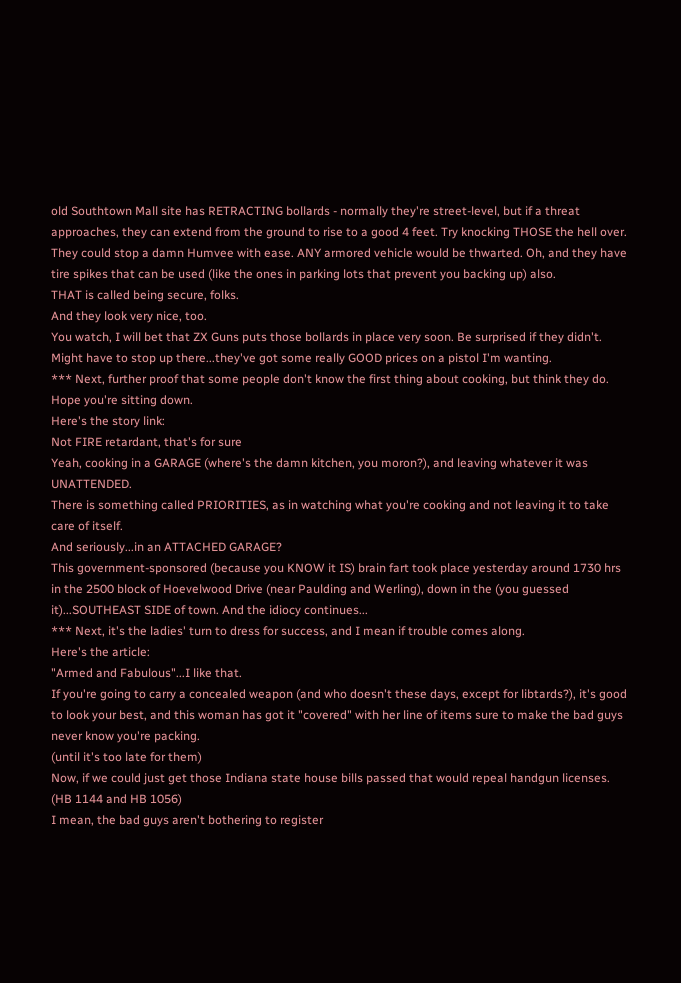old Southtown Mall site has RETRACTING bollards - normally they're street-level, but if a threat approaches, they can extend from the ground to rise to a good 4 feet. Try knocking THOSE the hell over. They could stop a damn Humvee with ease. ANY armored vehicle would be thwarted. Oh, and they have tire spikes that can be used (like the ones in parking lots that prevent you backing up) also.
THAT is called being secure, folks.
And they look very nice, too.
You watch, I will bet that ZX Guns puts those bollards in place very soon. Be surprised if they didn't.
Might have to stop up there...they've got some really GOOD prices on a pistol I'm wanting.
*** Next, further proof that some people don't know the first thing about cooking, but think they do.
Hope you're sitting down.
Here's the story link:
Not FIRE retardant, that's for sure
Yeah, cooking in a GARAGE (where's the damn kitchen, you moron?), and leaving whatever it was UNATTENDED.
There is something called PRIORITIES, as in watching what you're cooking and not leaving it to take care of itself.
And seriously...in an ATTACHED GARAGE?
This government-sponsored (because you KNOW it IS) brain fart took place yesterday around 1730 hrs in the 2500 block of Hoevelwood Drive (near Paulding and Werling), down in the (you guessed it)...SOUTHEAST SIDE of town. And the idiocy continues...
*** Next, it's the ladies' turn to dress for success, and I mean if trouble comes along.
Here's the article:
"Armed and Fabulous"...I like that.
If you're going to carry a concealed weapon (and who doesn't these days, except for libtards?), it's good to look your best, and this woman has got it "covered" with her line of items sure to make the bad guys never know you're packing.
(until it's too late for them)
Now, if we could just get those Indiana state house bills passed that would repeal handgun licenses.
(HB 1144 and HB 1056)
I mean, the bad guys aren't bothering to register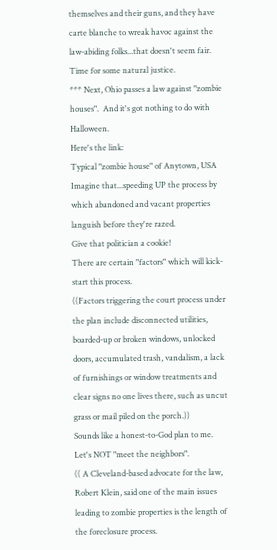themselves and their guns, and they have carte blanche to wreak havoc against the law-abiding folks...that doesn't seem fair. Time for some natural justice.
*** Next, Ohio passes a law against "zombie houses".  And it's got nothing to do with Halloween.
Here's the link:
Typical "zombie house" of Anytown, USA
Imagine that...speeding UP the process by which abandoned and vacant properties languish before they're razed.
Give that politician a cookie!
There are certain "factors" which will kick-start this process.
((Factors triggering the court process under the plan include disconnected utilities, boarded-up or broken windows, unlocked doors, accumulated trash, vandalism, a lack of furnishings or window treatments and clear signs no one lives there, such as uncut grass or mail piled on the porch.))
Sounds like a honest-to-God plan to me.
Let's NOT "meet the neighbors".
(( A Cleveland-based advocate for the law, Robert Klein, said one of the main issues leading to zombie properties is the length of the foreclosure process.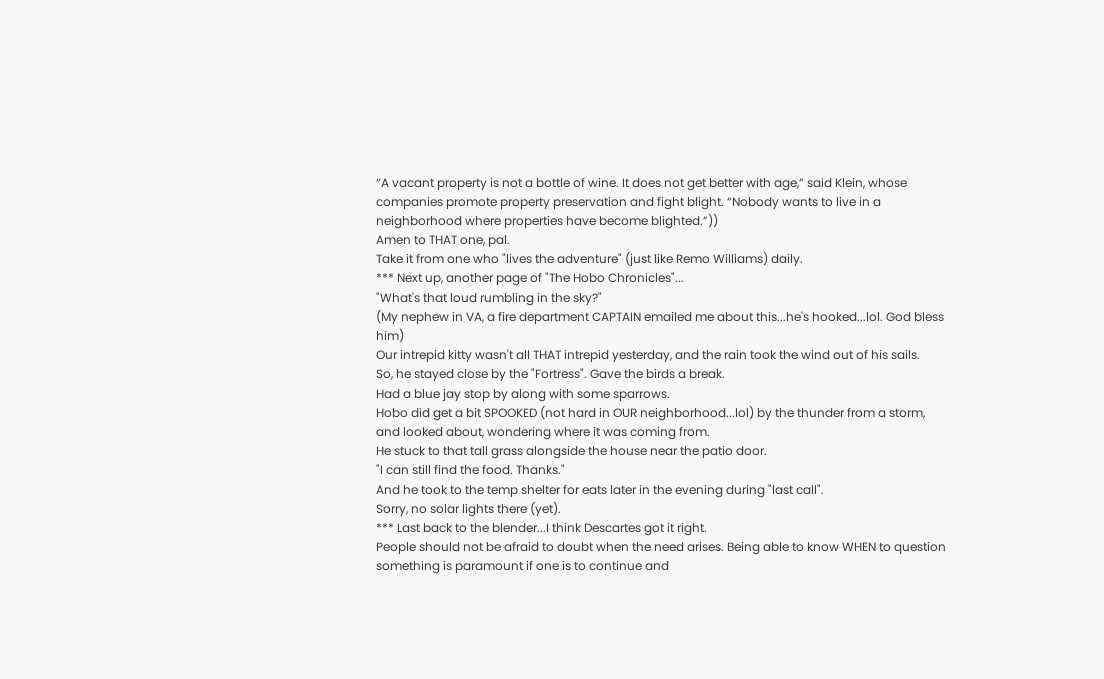“A vacant property is not a bottle of wine. It does not get better with age,” said Klein, whose companies promote property preservation and fight blight. “Nobody wants to live in a neighborhood where properties have become blighted.”))
Amen to THAT one, pal.
Take it from one who "lives the adventure" (just like Remo Williams) daily.
*** Next up, another page of "The Hobo Chronicles"...
"What's that loud rumbling in the sky?"
(My nephew in VA, a fire department CAPTAIN emailed me about this...he's hooked...lol. God bless him)
Our intrepid kitty wasn't all THAT intrepid yesterday, and the rain took the wind out of his sails.
So, he stayed close by the "Fortress". Gave the birds a break.
Had a blue jay stop by along with some sparrows.
Hobo did get a bit SPOOKED (not hard in OUR neighborhood...lol) by the thunder from a storm, and looked about, wondering where it was coming from.
He stuck to that tall grass alongside the house near the patio door.
"I can still find the food. Thanks."
And he took to the temp shelter for eats later in the evening during "last call".
Sorry, no solar lights there (yet).
*** Last back to the blender...I think Descartes got it right.
People should not be afraid to doubt when the need arises. Being able to know WHEN to question something is paramount if one is to continue and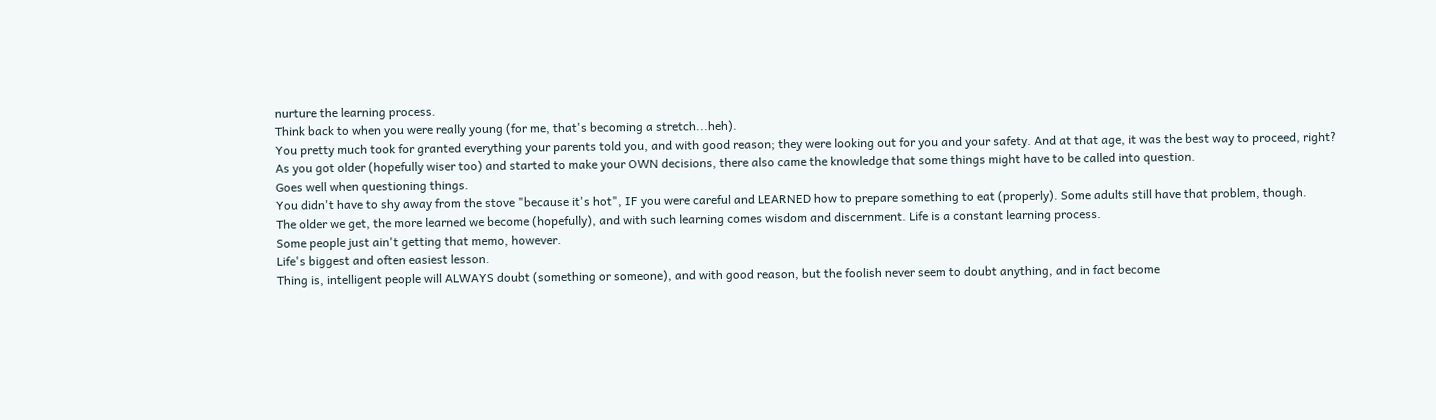nurture the learning process.
Think back to when you were really young (for me, that's becoming a stretch...heh).
You pretty much took for granted everything your parents told you, and with good reason; they were looking out for you and your safety. And at that age, it was the best way to proceed, right?
As you got older (hopefully wiser too) and started to make your OWN decisions, there also came the knowledge that some things might have to be called into question.
Goes well when questioning things.
You didn't have to shy away from the stove "because it's hot", IF you were careful and LEARNED how to prepare something to eat (properly). Some adults still have that problem, though.
The older we get, the more learned we become (hopefully), and with such learning comes wisdom and discernment. Life is a constant learning process.
Some people just ain't getting that memo, however.
Life's biggest and often easiest lesson.
Thing is, intelligent people will ALWAYS doubt (something or someone), and with good reason, but the foolish never seem to doubt anything, and in fact become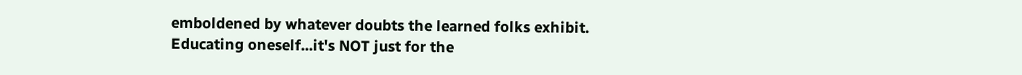emboldened by whatever doubts the learned folks exhibit.
Educating oneself...it's NOT just for the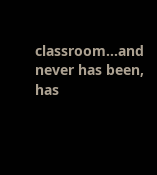classroom...and never has been, has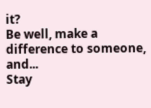it?
Be well, make a difference to someone, and...
Stay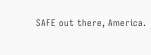SAFE out there, America.